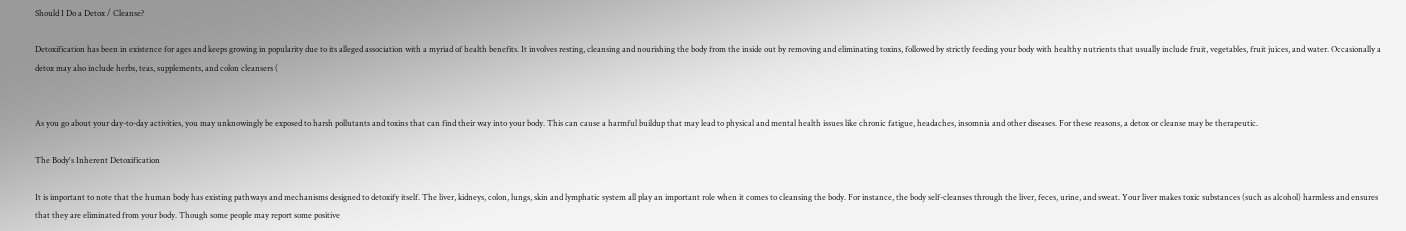Should I Do a Detox / Cleanse?

Detoxification has been in existence for ages and keeps growing in popularity due to its alleged association with a myriad of health benefits. It involves resting, cleansing and nourishing the body from the inside out by removing and eliminating toxins, followed by strictly feeding your body with healthy nutrients that usually include fruit, vegetables, fruit juices, and water. Occasionally a detox may also include herbs, teas, supplements, and colon cleansers (


As you go about your day-to-day activities, you may unknowingly be exposed to harsh pollutants and toxins that can find their way into your body. This can cause a harmful buildup that may lead to physical and mental health issues like chronic fatigue, headaches, insomnia and other diseases. For these reasons, a detox or cleanse may be therapeutic.

The Body's Inherent Detoxification

It is important to note that the human body has existing pathways and mechanisms designed to detoxify itself. The liver, kidneys, colon, lungs, skin and lymphatic system all play an important role when it comes to cleansing the body. For instance, the body self-cleanses through the liver, feces, urine, and sweat. Your liver makes toxic substances (such as alcohol) harmless and ensures that they are eliminated from your body. Though some people may report some positive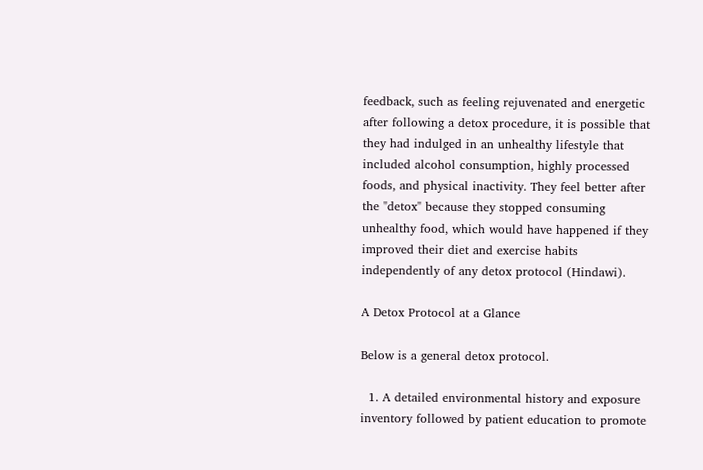feedback, such as feeling rejuvenated and energetic after following a detox procedure, it is possible that they had indulged in an unhealthy lifestyle that included alcohol consumption, highly processed foods, and physical inactivity. They feel better after the "detox" because they stopped consuming unhealthy food, which would have happened if they improved their diet and exercise habits independently of any detox protocol (Hindawi).

A Detox Protocol at a Glance

Below is a general detox protocol.

  1. A detailed environmental history and exposure inventory followed by patient education to promote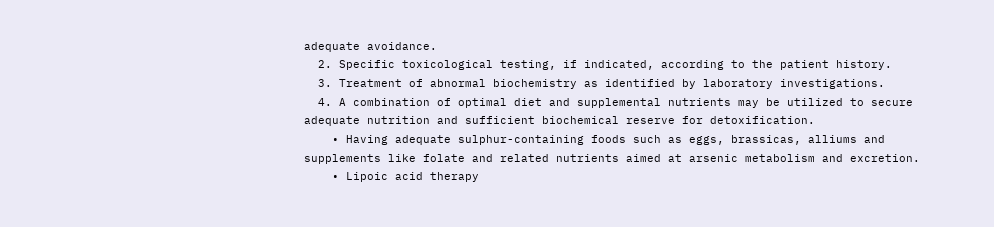adequate avoidance.
  2. Specific toxicological testing, if indicated, according to the patient history.
  3. Treatment of abnormal biochemistry as identified by laboratory investigations.
  4. A combination of optimal diet and supplemental nutrients may be utilized to secure adequate nutrition and sufficient biochemical reserve for detoxification.
    • Having adequate sulphur-containing foods such as eggs, brassicas, alliums and supplements like folate and related nutrients aimed at arsenic metabolism and excretion.
    • Lipoic acid therapy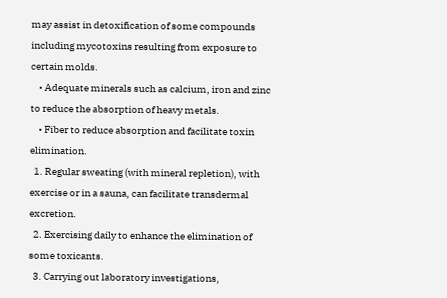may assist in detoxification of some compounds including mycotoxins resulting from exposure to certain molds.
    • Adequate minerals such as calcium, iron and zinc to reduce the absorption of heavy metals.
    • Fiber to reduce absorption and facilitate toxin elimination.
  1. Regular sweating (with mineral repletion), with exercise or in a sauna, can facilitate transdermal excretion.
  2. Exercising daily to enhance the elimination of some toxicants.
  3. Carrying out laboratory investigations,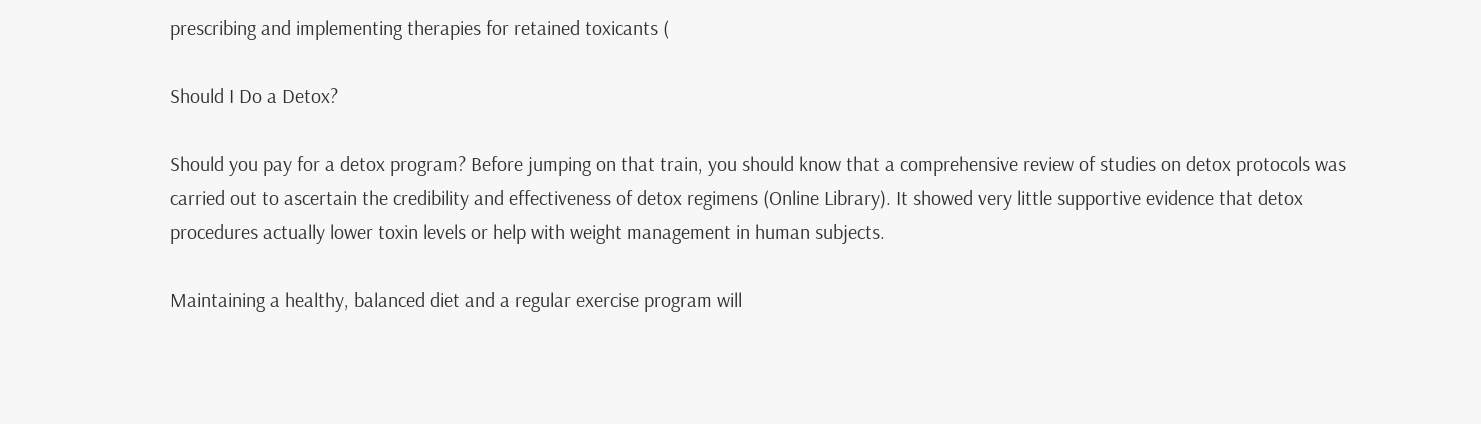prescribing and implementing therapies for retained toxicants (

Should I Do a Detox?

Should you pay for a detox program? Before jumping on that train, you should know that a comprehensive review of studies on detox protocols was carried out to ascertain the credibility and effectiveness of detox regimens (Online Library). It showed very little supportive evidence that detox procedures actually lower toxin levels or help with weight management in human subjects.

Maintaining a healthy, balanced diet and a regular exercise program will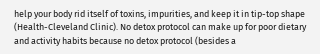help your body rid itself of toxins, impurities, and keep it in tip-top shape (Health-Cleveland Clinic). No detox protocol can make up for poor dietary and activity habits because no detox protocol (besides a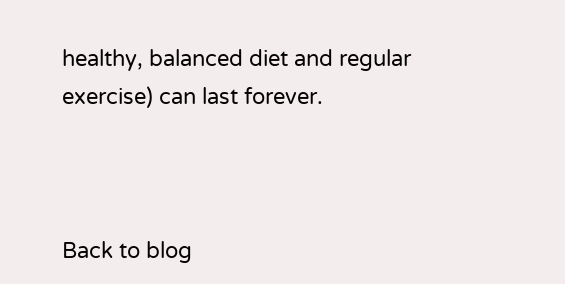healthy, balanced diet and regular exercise) can last forever.



Back to blog